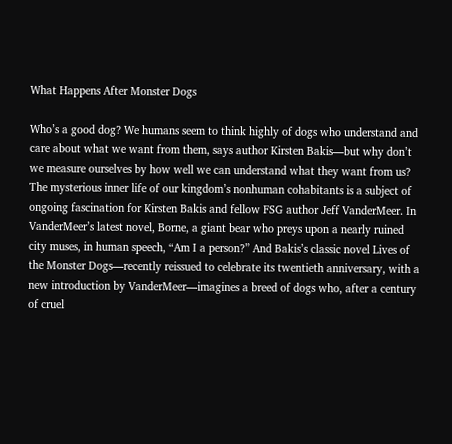What Happens After Monster Dogs

Who’s a good dog? We humans seem to think highly of dogs who understand and care about what we want from them, says author Kirsten Bakis—but why don’t we measure ourselves by how well we can understand what they want from us? The mysterious inner life of our kingdom’s nonhuman cohabitants is a subject of ongoing fascination for Kirsten Bakis and fellow FSG author Jeff VanderMeer. In VanderMeer’s latest novel, Borne, a giant bear who preys upon a nearly ruined city muses, in human speech, “Am I a person?” And Bakis’s classic novel Lives of the Monster Dogs—recently reissued to celebrate its twentieth anniversary, with a new introduction by VanderMeer—imagines a breed of dogs who, after a century of cruel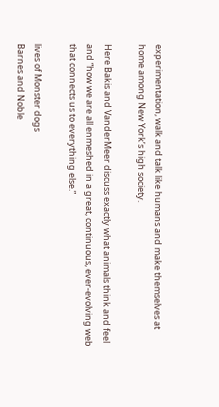experimentation, walk and talk like humans and make themselves at home among New York’s high society.

Here Bakis and VanderMeer discuss exactly what animals think and feel and “how we are all enmeshed in a great, continuous, ever-evolving web that connects us to everything else.”

lives of Monster dogs
Barnes and Noble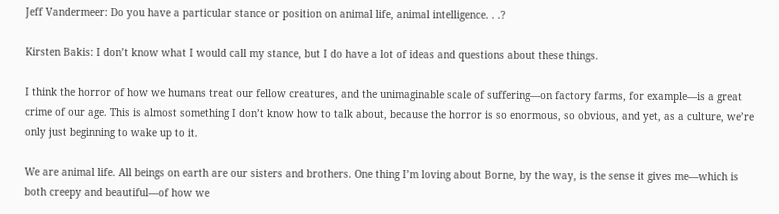Jeff Vandermeer: Do you have a particular stance or position on animal life, animal intelligence. . .?

Kirsten Bakis: I don’t know what I would call my stance, but I do have a lot of ideas and questions about these things.

I think the horror of how we humans treat our fellow creatures, and the unimaginable scale of suffering—on factory farms, for example—is a great crime of our age. This is almost something I don’t know how to talk about, because the horror is so enormous, so obvious, and yet, as a culture, we’re only just beginning to wake up to it.

We are animal life. All beings on earth are our sisters and brothers. One thing I’m loving about Borne, by the way, is the sense it gives me—which is both creepy and beautiful—of how we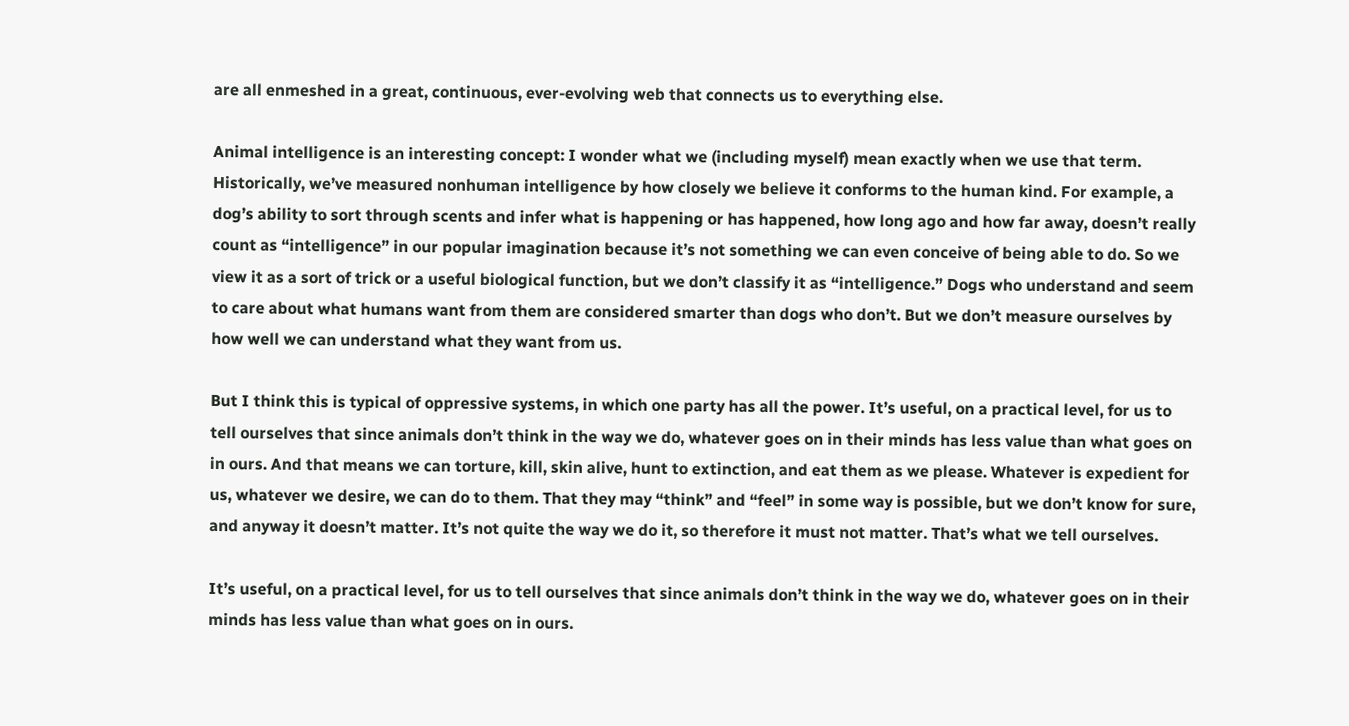are all enmeshed in a great, continuous, ever-evolving web that connects us to everything else.

Animal intelligence is an interesting concept: I wonder what we (including myself) mean exactly when we use that term. Historically, we’ve measured nonhuman intelligence by how closely we believe it conforms to the human kind. For example, a dog’s ability to sort through scents and infer what is happening or has happened, how long ago and how far away, doesn’t really count as “intelligence” in our popular imagination because it’s not something we can even conceive of being able to do. So we view it as a sort of trick or a useful biological function, but we don’t classify it as “intelligence.” Dogs who understand and seem to care about what humans want from them are considered smarter than dogs who don’t. But we don’t measure ourselves by how well we can understand what they want from us.

But I think this is typical of oppressive systems, in which one party has all the power. It’s useful, on a practical level, for us to tell ourselves that since animals don’t think in the way we do, whatever goes on in their minds has less value than what goes on in ours. And that means we can torture, kill, skin alive, hunt to extinction, and eat them as we please. Whatever is expedient for us, whatever we desire, we can do to them. That they may “think” and “feel” in some way is possible, but we don’t know for sure, and anyway it doesn’t matter. It’s not quite the way we do it, so therefore it must not matter. That’s what we tell ourselves.

It’s useful, on a practical level, for us to tell ourselves that since animals don’t think in the way we do, whatever goes on in their minds has less value than what goes on in ours.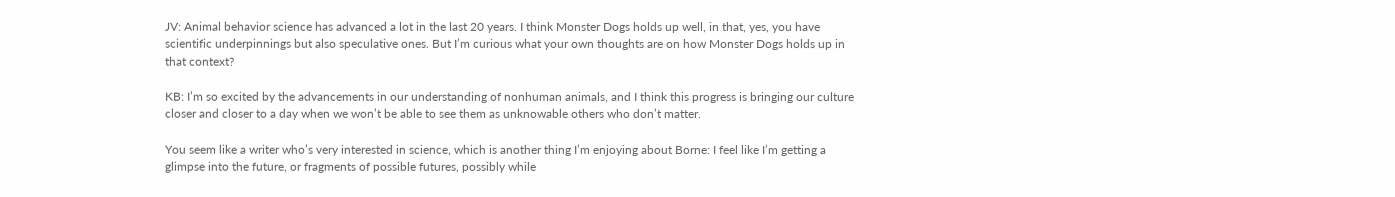JV: Animal behavior science has advanced a lot in the last 20 years. I think Monster Dogs holds up well, in that, yes, you have scientific underpinnings but also speculative ones. But I’m curious what your own thoughts are on how Monster Dogs holds up in that context?

KB: I’m so excited by the advancements in our understanding of nonhuman animals, and I think this progress is bringing our culture closer and closer to a day when we won’t be able to see them as unknowable others who don’t matter.

You seem like a writer who’s very interested in science, which is another thing I’m enjoying about Borne: I feel like I’m getting a glimpse into the future, or fragments of possible futures, possibly while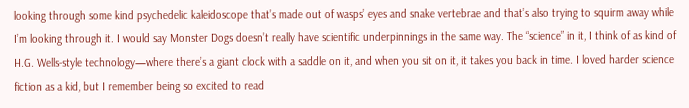looking through some kind psychedelic kaleidoscope that’s made out of wasps’ eyes and snake vertebrae and that’s also trying to squirm away while I’m looking through it. I would say Monster Dogs doesn’t really have scientific underpinnings in the same way. The “science” in it, I think of as kind of H.G. Wells-style technology—where there’s a giant clock with a saddle on it, and when you sit on it, it takes you back in time. I loved harder science fiction as a kid, but I remember being so excited to read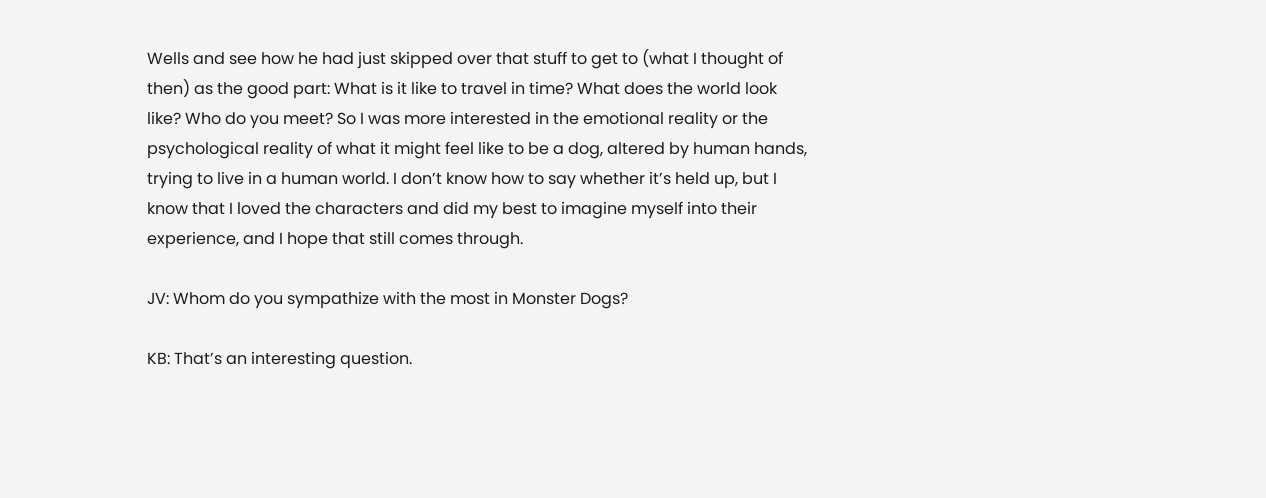Wells and see how he had just skipped over that stuff to get to (what I thought of then) as the good part: What is it like to travel in time? What does the world look like? Who do you meet? So I was more interested in the emotional reality or the psychological reality of what it might feel like to be a dog, altered by human hands, trying to live in a human world. I don’t know how to say whether it’s held up, but I know that I loved the characters and did my best to imagine myself into their experience, and I hope that still comes through.

JV: Whom do you sympathize with the most in Monster Dogs?

KB: That’s an interesting question.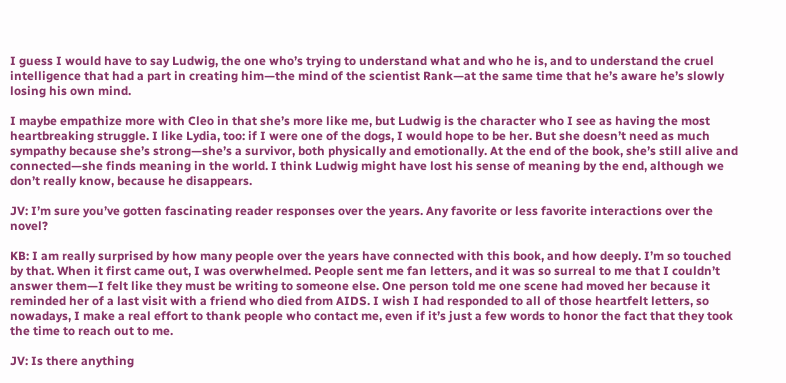I guess I would have to say Ludwig, the one who’s trying to understand what and who he is, and to understand the cruel intelligence that had a part in creating him—the mind of the scientist Rank—at the same time that he’s aware he’s slowly losing his own mind.

I maybe empathize more with Cleo in that she’s more like me, but Ludwig is the character who I see as having the most heartbreaking struggle. I like Lydia, too: if I were one of the dogs, I would hope to be her. But she doesn’t need as much sympathy because she’s strong—she’s a survivor, both physically and emotionally. At the end of the book, she’s still alive and connected—she finds meaning in the world. I think Ludwig might have lost his sense of meaning by the end, although we don’t really know, because he disappears.

JV: I’m sure you’ve gotten fascinating reader responses over the years. Any favorite or less favorite interactions over the novel?

KB: I am really surprised by how many people over the years have connected with this book, and how deeply. I’m so touched by that. When it first came out, I was overwhelmed. People sent me fan letters, and it was so surreal to me that I couldn’t answer them—I felt like they must be writing to someone else. One person told me one scene had moved her because it reminded her of a last visit with a friend who died from AIDS. I wish I had responded to all of those heartfelt letters, so nowadays, I make a real effort to thank people who contact me, even if it’s just a few words to honor the fact that they took the time to reach out to me.

JV: Is there anything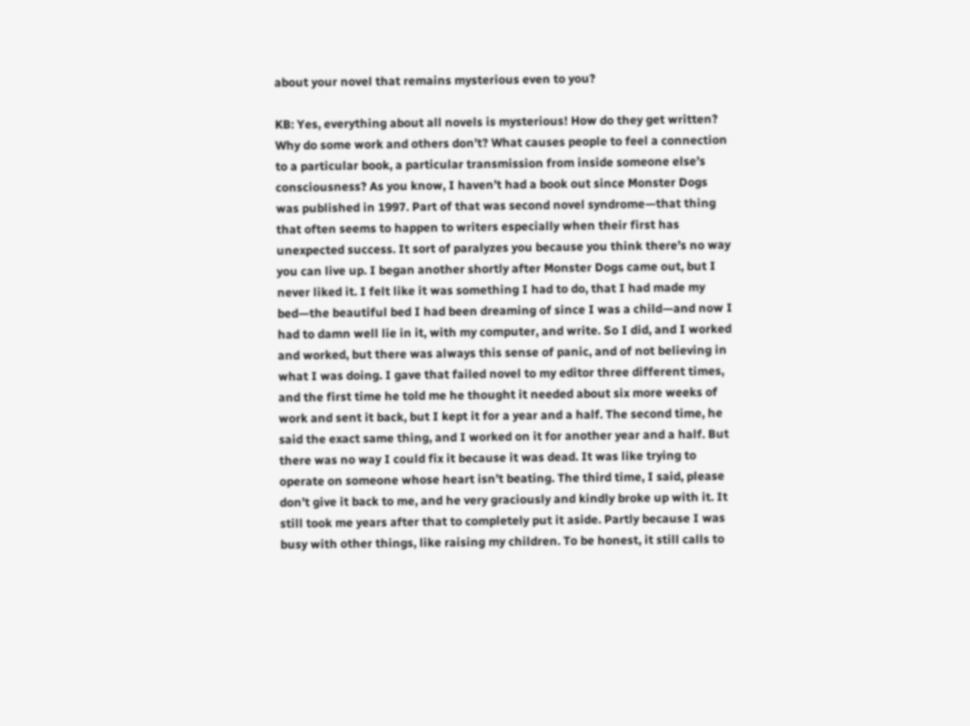about your novel that remains mysterious even to you?

KB: Yes, everything about all novels is mysterious! How do they get written? Why do some work and others don’t? What causes people to feel a connection to a particular book, a particular transmission from inside someone else’s consciousness? As you know, I haven’t had a book out since Monster Dogs was published in 1997. Part of that was second novel syndrome—that thing that often seems to happen to writers especially when their first has unexpected success. It sort of paralyzes you because you think there’s no way you can live up. I began another shortly after Monster Dogs came out, but I never liked it. I felt like it was something I had to do, that I had made my bed—the beautiful bed I had been dreaming of since I was a child—and now I had to damn well lie in it, with my computer, and write. So I did, and I worked and worked, but there was always this sense of panic, and of not believing in what I was doing. I gave that failed novel to my editor three different times, and the first time he told me he thought it needed about six more weeks of work and sent it back, but I kept it for a year and a half. The second time, he said the exact same thing, and I worked on it for another year and a half. But there was no way I could fix it because it was dead. It was like trying to operate on someone whose heart isn’t beating. The third time, I said, please don’t give it back to me, and he very graciously and kindly broke up with it. It still took me years after that to completely put it aside. Partly because I was busy with other things, like raising my children. To be honest, it still calls to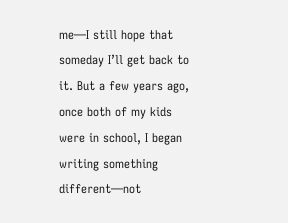me—I still hope that someday I’ll get back to it. But a few years ago, once both of my kids were in school, I began writing something different—not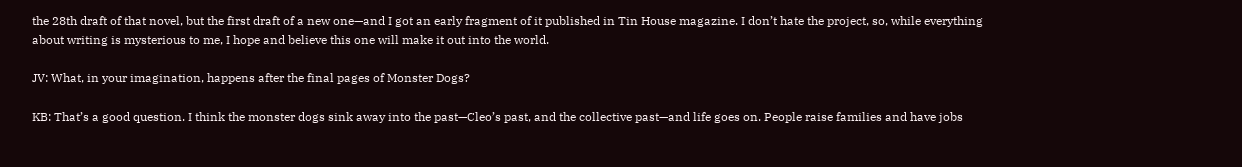the 28th draft of that novel, but the first draft of a new one—and I got an early fragment of it published in Tin House magazine. I don’t hate the project, so, while everything about writing is mysterious to me, I hope and believe this one will make it out into the world.

JV: What, in your imagination, happens after the final pages of Monster Dogs?

KB: That’s a good question. I think the monster dogs sink away into the past—Cleo’s past, and the collective past—and life goes on. People raise families and have jobs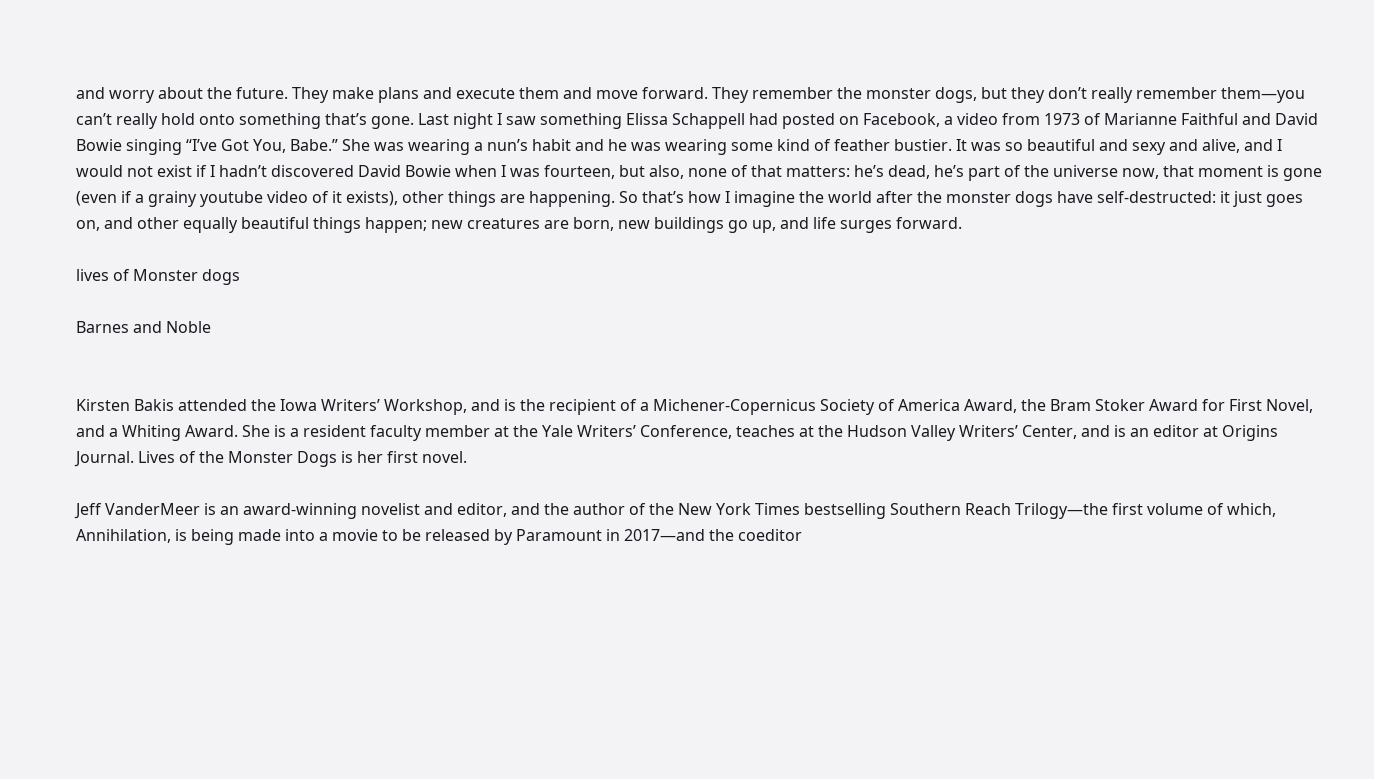and worry about the future. They make plans and execute them and move forward. They remember the monster dogs, but they don’t really remember them—you can’t really hold onto something that’s gone. Last night I saw something Elissa Schappell had posted on Facebook, a video from 1973 of Marianne Faithful and David Bowie singing “I’ve Got You, Babe.” She was wearing a nun’s habit and he was wearing some kind of feather bustier. It was so beautiful and sexy and alive, and I would not exist if I hadn’t discovered David Bowie when I was fourteen, but also, none of that matters: he’s dead, he’s part of the universe now, that moment is gone (even if a grainy youtube video of it exists), other things are happening. So that’s how I imagine the world after the monster dogs have self-destructed: it just goes on, and other equally beautiful things happen; new creatures are born, new buildings go up, and life surges forward.

lives of Monster dogs

Barnes and Noble


Kirsten Bakis attended the Iowa Writers’ Workshop, and is the recipient of a Michener-Copernicus Society of America Award, the Bram Stoker Award for First Novel, and a Whiting Award. She is a resident faculty member at the Yale Writers’ Conference, teaches at the Hudson Valley Writers’ Center, and is an editor at Origins Journal. Lives of the Monster Dogs is her first novel.

Jeff VanderMeer is an award-winning novelist and editor, and the author of the New York Times bestselling Southern Reach Trilogy—the first volume of which, Annihilation, is being made into a movie to be released by Paramount in 2017—and the coeditor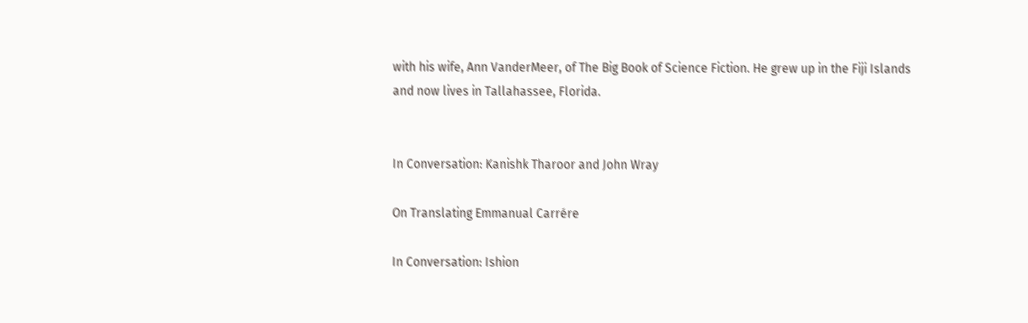with his wife, Ann VanderMeer, of The Big Book of Science Fiction. He grew up in the Fiji Islands and now lives in Tallahassee, Florida.


In Conversation: Kanishk Tharoor and John Wray

On Translating Emmanual Carrére

In Conversation: Ishion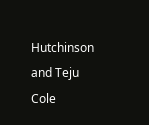Hutchinson and Teju Cole